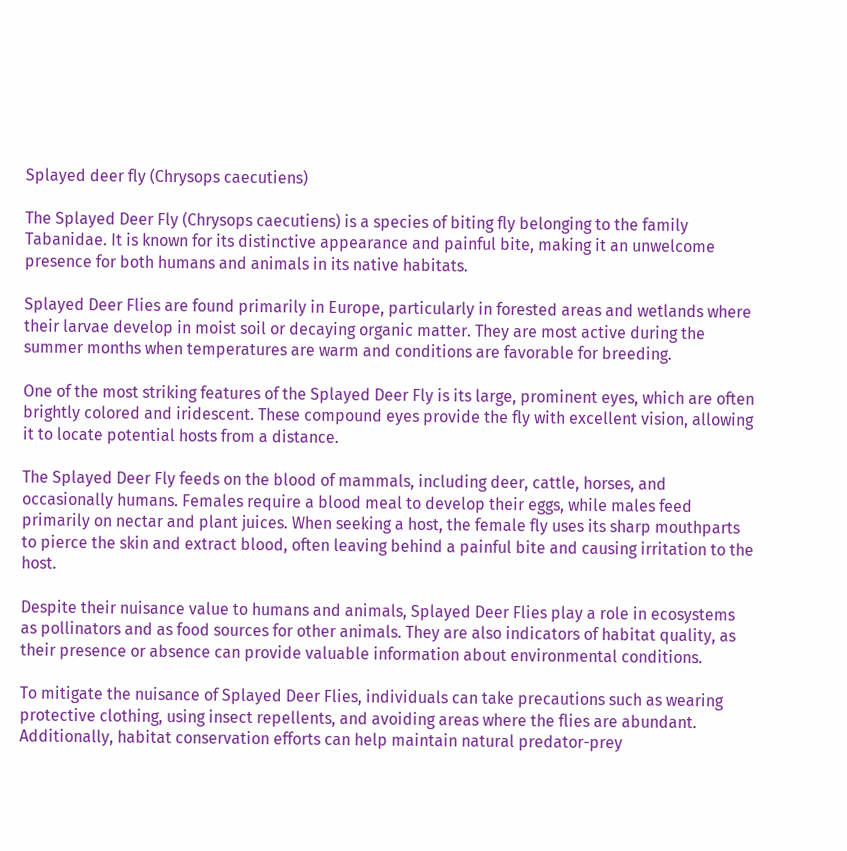Splayed deer fly (Chrysops caecutiens)

The Splayed Deer Fly (Chrysops caecutiens) is a species of biting fly belonging to the family Tabanidae. It is known for its distinctive appearance and painful bite, making it an unwelcome presence for both humans and animals in its native habitats.

Splayed Deer Flies are found primarily in Europe, particularly in forested areas and wetlands where their larvae develop in moist soil or decaying organic matter. They are most active during the summer months when temperatures are warm and conditions are favorable for breeding.

One of the most striking features of the Splayed Deer Fly is its large, prominent eyes, which are often brightly colored and iridescent. These compound eyes provide the fly with excellent vision, allowing it to locate potential hosts from a distance.

The Splayed Deer Fly feeds on the blood of mammals, including deer, cattle, horses, and occasionally humans. Females require a blood meal to develop their eggs, while males feed primarily on nectar and plant juices. When seeking a host, the female fly uses its sharp mouthparts to pierce the skin and extract blood, often leaving behind a painful bite and causing irritation to the host.

Despite their nuisance value to humans and animals, Splayed Deer Flies play a role in ecosystems as pollinators and as food sources for other animals. They are also indicators of habitat quality, as their presence or absence can provide valuable information about environmental conditions.

To mitigate the nuisance of Splayed Deer Flies, individuals can take precautions such as wearing protective clothing, using insect repellents, and avoiding areas where the flies are abundant. Additionally, habitat conservation efforts can help maintain natural predator-prey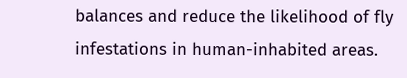balances and reduce the likelihood of fly infestations in human-inhabited areas.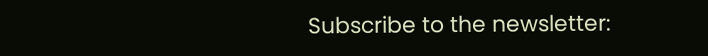Subscribe to the newsletter: